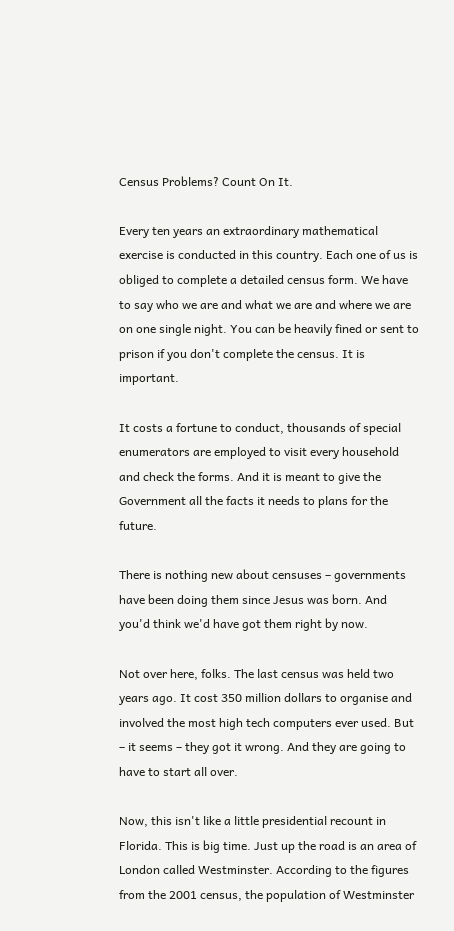Census Problems? Count On It.

Every ten years an extraordinary mathematical exercise is conducted in this country. Each one of us is obliged to complete a detailed census form. We have to say who we are and what we are and where we are on one single night. You can be heavily fined or sent to prison if you don't complete the census. It is important.

It costs a fortune to conduct, thousands of special enumerators are employed to visit every household and check the forms. And it is meant to give the Government all the facts it needs to plans for the future.

There is nothing new about censuses – governments have been doing them since Jesus was born. And you'd think we'd have got them right by now.

Not over here, folks. The last census was held two years ago. It cost 350 million dollars to organise and involved the most high tech computers ever used. But – it seems – they got it wrong. And they are going to have to start all over.

Now, this isn't like a little presidential recount in Florida. This is big time. Just up the road is an area of London called Westminster. According to the figures from the 2001 census, the population of Westminster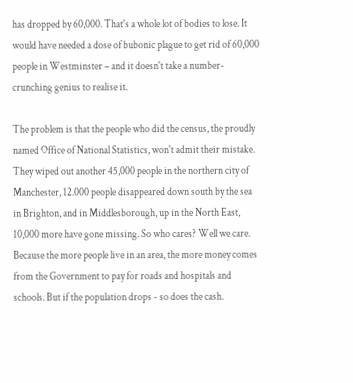has dropped by 60,000. That's a whole lot of bodies to lose. It would have needed a dose of bubonic plague to get rid of 60,000 people in Westminster – and it doesn't take a number-crunching genius to realise it.

The problem is that the people who did the census, the proudly named Office of National Statistics, won't admit their mistake. They wiped out another 45,000 people in the northern city of Manchester, 12.000 people disappeared down south by the sea in Brighton, and in Middlesborough, up in the North East, 10,000 more have gone missing. So who cares? Well we care. Because the more people live in an area, the more money comes from the Government to pay for roads and hospitals and schools. But if the population drops - so does the cash.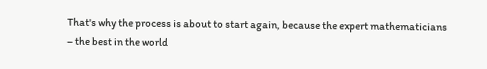That's why the process is about to start again, because the expert mathematicians – the best in the world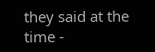they said at the time -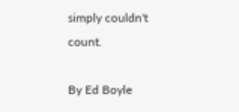simply couldn't count.

By Ed Boyle